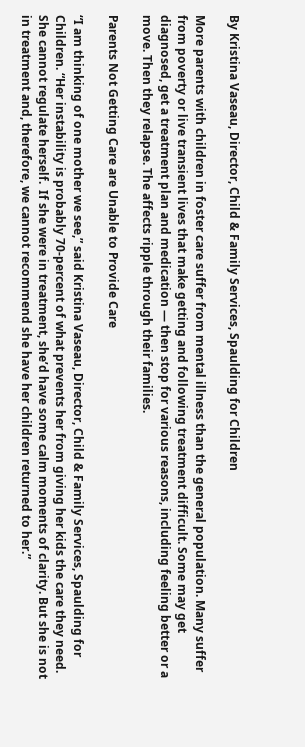By Kristina Vaseau, Director, Child & Family Services, Spaulding for Children

More parents with children in foster care suffer from mental illness than the general population. Many suffer from poverty or live transient lives that make getting and following treatment difficult. Some may get diagnosed, get a treatment plan and medication — then stop for various reasons, including feeling better or a move. Then they relapse. The affects ripple through their families.

Parents Not Getting Care are Unable to Provide Care

“I am thinking of one mother we see,” said Kristina Vaseau, Director, Child & Family Services, Spaulding for Children. “Her instability is probably 70-percent of what prevents her from giving her kids the care they need. She cannot regulate herself.  If she were in treatment, she’d have some calm moments of clarity. But she is not in treatment and, therefore, we cannot recommend she have her children returned to her.”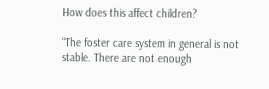How does this affect children?

“The foster care system in general is not stable. There are not enough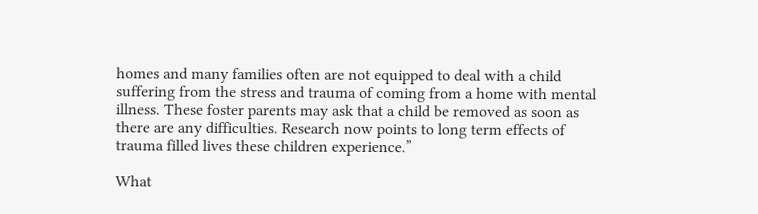homes and many families often are not equipped to deal with a child suffering from the stress and trauma of coming from a home with mental illness. These foster parents may ask that a child be removed as soon as there are any difficulties. Research now points to long term effects of trauma filled lives these children experience.”

What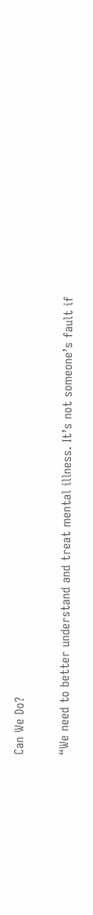Can We Do?

“We need to better understand and treat mental illness. It’s not someone’s fault if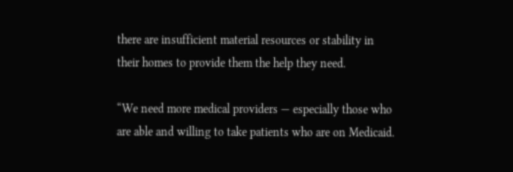there are insufficient material resources or stability in their homes to provide them the help they need.

“We need more medical providers — especially those who are able and willing to take patients who are on Medicaid.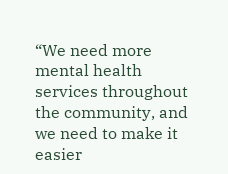“We need more mental health services throughout the community, and we need to make it easier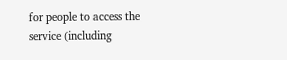for people to access the service (including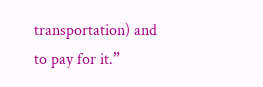transportation) and to pay for it.”